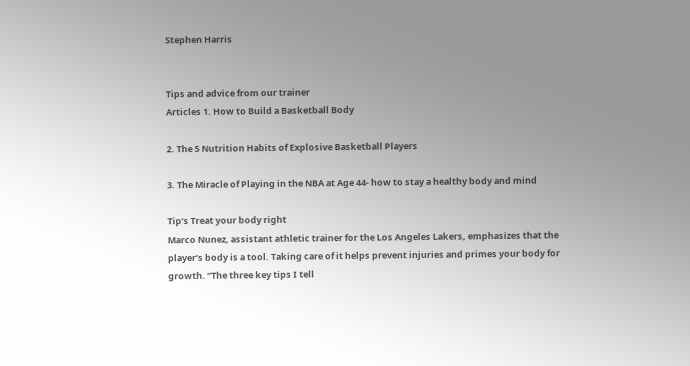Stephen Harris


Tips and advice from our trainer
Articles 1. How to Build a Basketball Body

2. The 5 Nutrition Habits of Explosive Basketball Players

3. The Miracle of Playing in the NBA at Age 44- how to stay a healthy body and mind

Tip’s Treat your body right
Marco Nunez, assistant athletic trainer for the Los Angeles Lakers, emphasizes that the player’s body is a tool. Taking care of it helps prevent injuries and primes your body for growth. “The three key tips I tell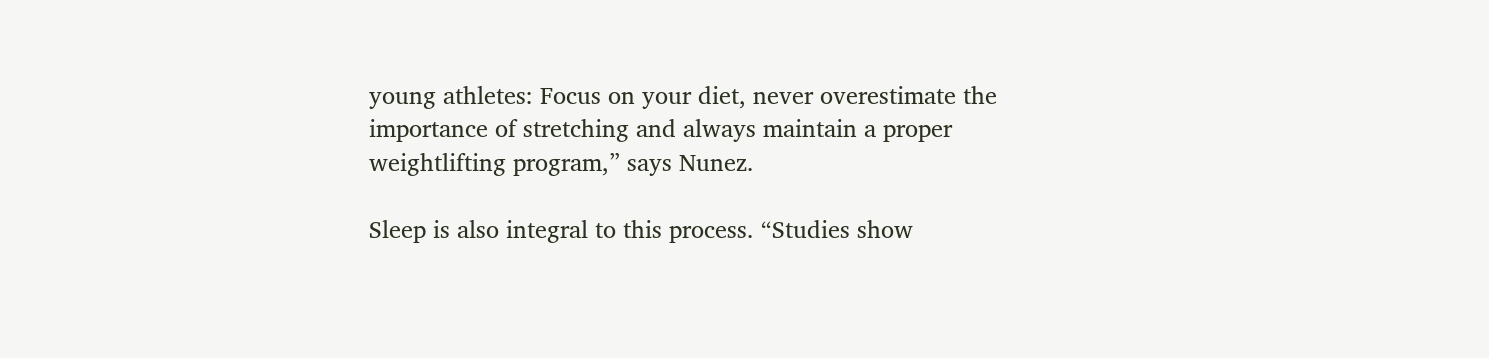young athletes: Focus on your diet, never overestimate the importance of stretching and always maintain a proper weightlifting program,” says Nunez.

Sleep is also integral to this process. “Studies show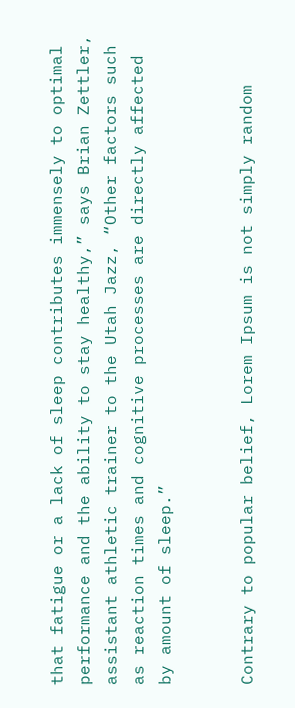that fatigue or a lack of sleep contributes immensely to optimal performance and the ability to stay healthy,” says Brian Zettler, assistant athletic trainer to the Utah Jazz, “Other factors such as reaction times and cognitive processes are directly affected by amount of sleep.”


Contrary to popular belief, Lorem Ipsum is not simply random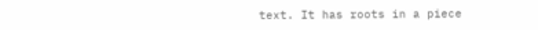text. It has roots in a piece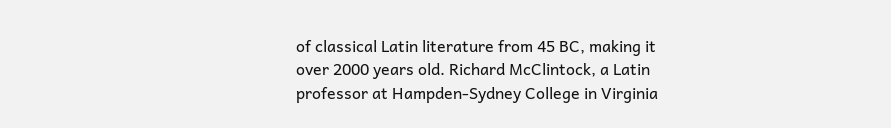of classical Latin literature from 45 BC, making it over 2000 years old. Richard McClintock, a Latin professor at Hampden-Sydney College in Virginia